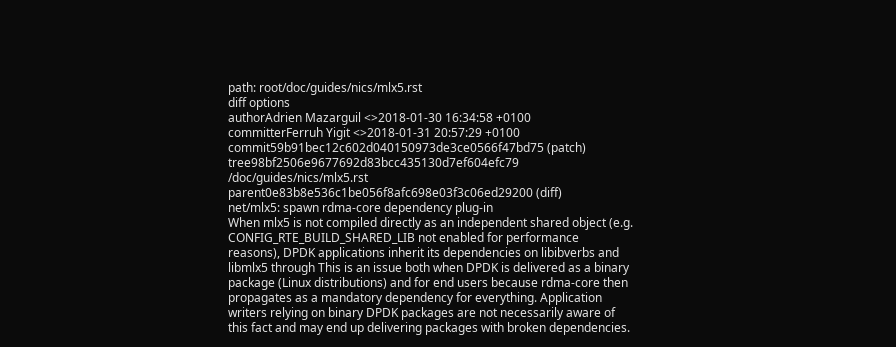path: root/doc/guides/nics/mlx5.rst
diff options
authorAdrien Mazarguil <>2018-01-30 16:34:58 +0100
committerFerruh Yigit <>2018-01-31 20:57:29 +0100
commit59b91bec12c602d040150973de3ce0566f47bd75 (patch)
tree98bf2506e9677692d83bcc435130d7ef604efc79 /doc/guides/nics/mlx5.rst
parent0e83b8e536c1be056f8afc698e03f3c06ed29200 (diff)
net/mlx5: spawn rdma-core dependency plug-in
When mlx5 is not compiled directly as an independent shared object (e.g. CONFIG_RTE_BUILD_SHARED_LIB not enabled for performance reasons), DPDK applications inherit its dependencies on libibverbs and libmlx5 through This is an issue both when DPDK is delivered as a binary package (Linux distributions) and for end users because rdma-core then propagates as a mandatory dependency for everything. Application writers relying on binary DPDK packages are not necessarily aware of this fact and may end up delivering packages with broken dependencies.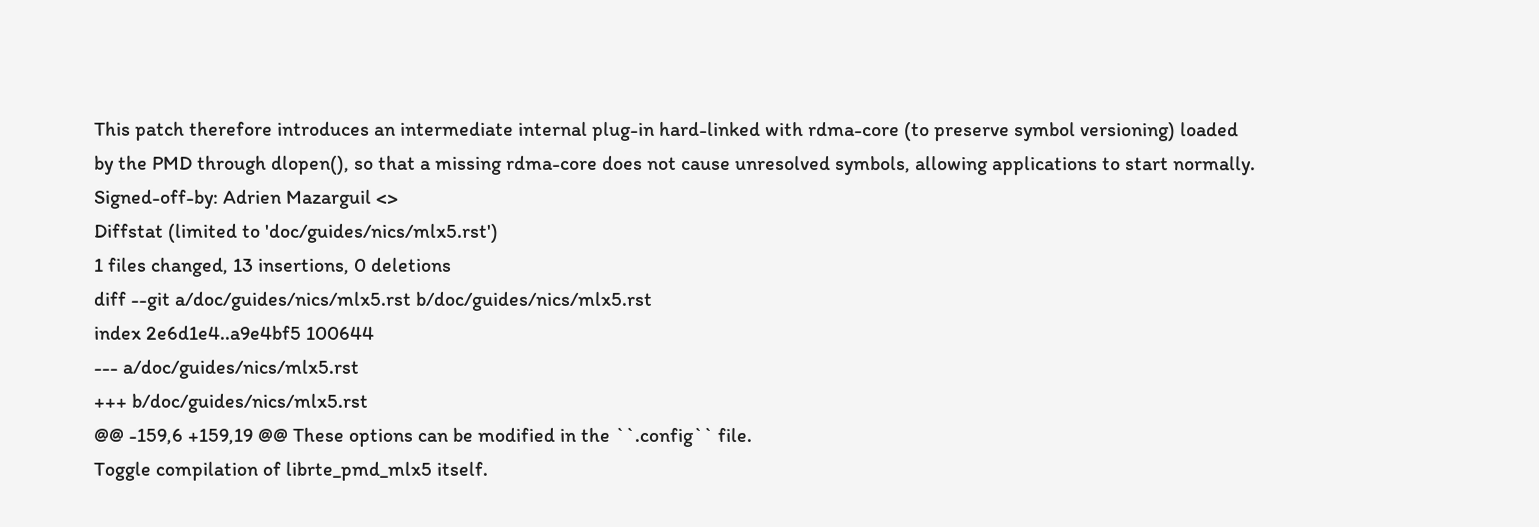This patch therefore introduces an intermediate internal plug-in hard-linked with rdma-core (to preserve symbol versioning) loaded by the PMD through dlopen(), so that a missing rdma-core does not cause unresolved symbols, allowing applications to start normally. Signed-off-by: Adrien Mazarguil <>
Diffstat (limited to 'doc/guides/nics/mlx5.rst')
1 files changed, 13 insertions, 0 deletions
diff --git a/doc/guides/nics/mlx5.rst b/doc/guides/nics/mlx5.rst
index 2e6d1e4..a9e4bf5 100644
--- a/doc/guides/nics/mlx5.rst
+++ b/doc/guides/nics/mlx5.rst
@@ -159,6 +159,19 @@ These options can be modified in the ``.config`` file.
Toggle compilation of librte_pmd_mlx5 itself.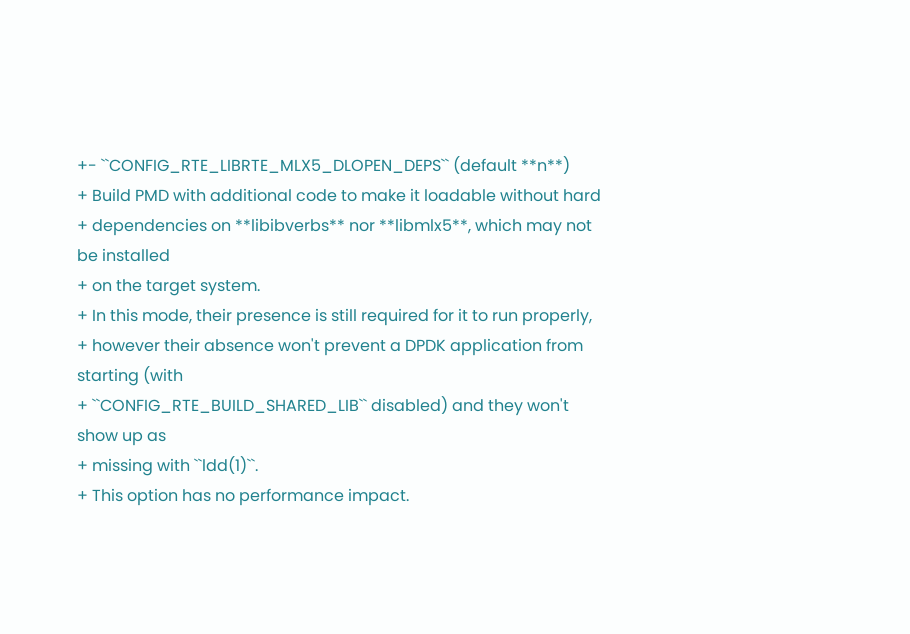+- ``CONFIG_RTE_LIBRTE_MLX5_DLOPEN_DEPS`` (default **n**)
+ Build PMD with additional code to make it loadable without hard
+ dependencies on **libibverbs** nor **libmlx5**, which may not be installed
+ on the target system.
+ In this mode, their presence is still required for it to run properly,
+ however their absence won't prevent a DPDK application from starting (with
+ ``CONFIG_RTE_BUILD_SHARED_LIB`` disabled) and they won't show up as
+ missing with ``ldd(1)``.
+ This option has no performance impact.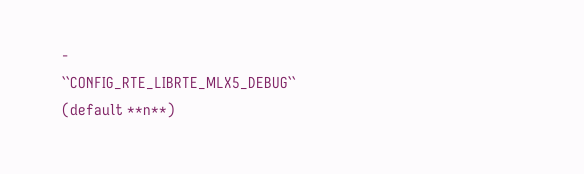- ``CONFIG_RTE_LIBRTE_MLX5_DEBUG`` (default **n**)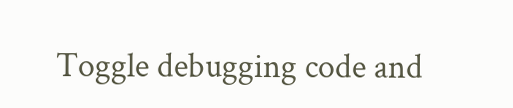Toggle debugging code and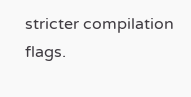stricter compilation flags.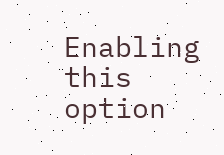Enabling this option